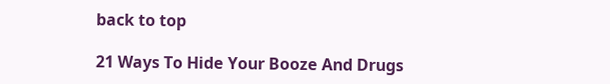back to top

21 Ways To Hide Your Booze And Drugs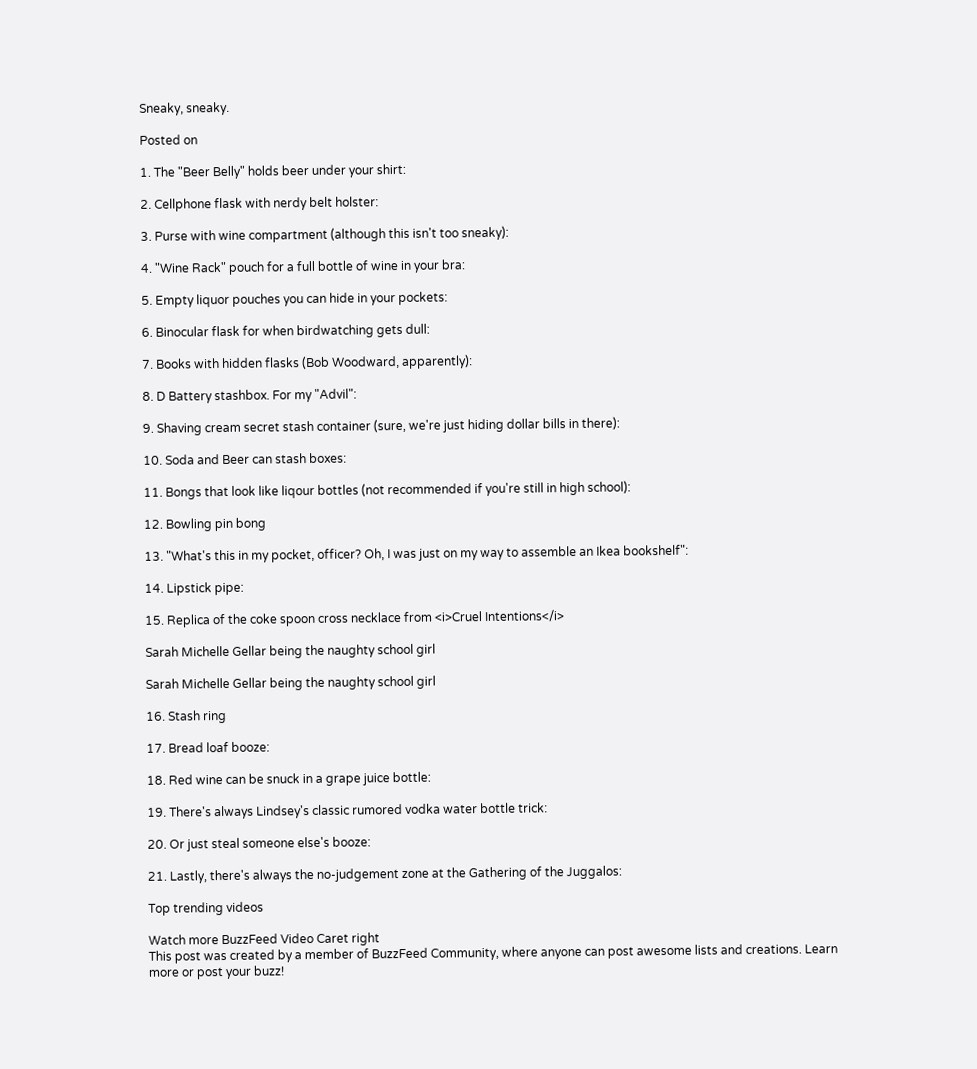Sneaky, sneaky.

Posted on

1. The "Beer Belly" holds beer under your shirt:

2. Cellphone flask with nerdy belt holster:

3. Purse with wine compartment (although this isn't too sneaky):

4. "Wine Rack" pouch for a full bottle of wine in your bra:

5. Empty liquor pouches you can hide in your pockets:

6. Binocular flask for when birdwatching gets dull:

7. Books with hidden flasks (Bob Woodward, apparently):

8. D Battery stashbox. For my "Advil":

9. Shaving cream secret stash container (sure, we're just hiding dollar bills in there):

10. Soda and Beer can stash boxes:

11. Bongs that look like liqour bottles (not recommended if you're still in high school):

12. Bowling pin bong

13. "What's this in my pocket, officer? Oh, I was just on my way to assemble an Ikea bookshelf":

14. Lipstick pipe:

15. Replica of the coke spoon cross necklace from <i>Cruel Intentions</i>

Sarah Michelle Gellar being the naughty school girl

Sarah Michelle Gellar being the naughty school girl

16. Stash ring

17. Bread loaf booze:

18. Red wine can be snuck in a grape juice bottle:

19. There's always Lindsey's classic rumored vodka water bottle trick:

20. Or just steal someone else's booze:

21. Lastly, there's always the no-judgement zone at the Gathering of the Juggalos:

Top trending videos

Watch more BuzzFeed Video Caret right
This post was created by a member of BuzzFeed Community, where anyone can post awesome lists and creations. Learn more or post your buzz!